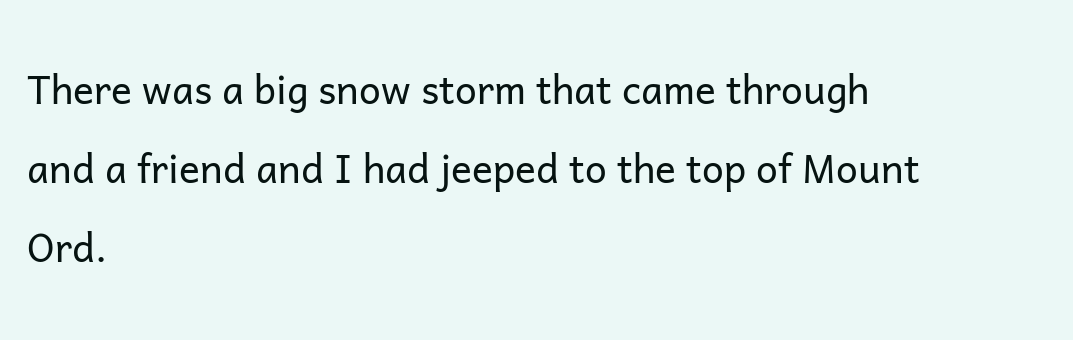There was a big snow storm that came through and a friend and I had jeeped to the top of Mount Ord.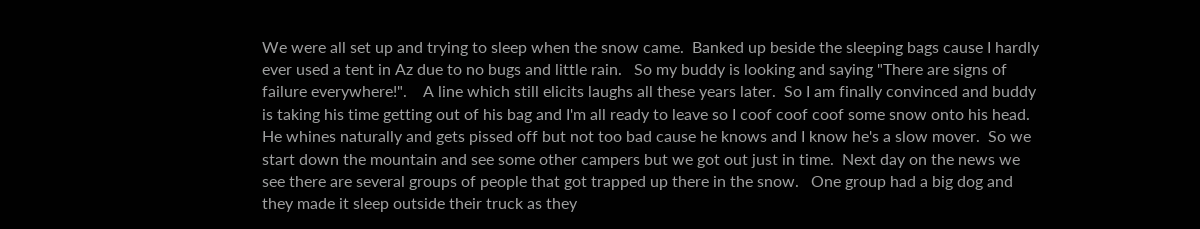We were all set up and trying to sleep when the snow came.  Banked up beside the sleeping bags cause I hardly ever used a tent in Az due to no bugs and little rain.   So my buddy is looking and saying "There are signs of failure everywhere!".    A line which still elicits laughs all these years later.  So I am finally convinced and buddy is taking his time getting out of his bag and I'm all ready to leave so I coof coof coof some snow onto his head.  He whines naturally and gets pissed off but not too bad cause he knows and I know he's a slow mover.  So we start down the mountain and see some other campers but we got out just in time.  Next day on the news we see there are several groups of people that got trapped up there in the snow.   One group had a big dog and they made it sleep outside their truck as they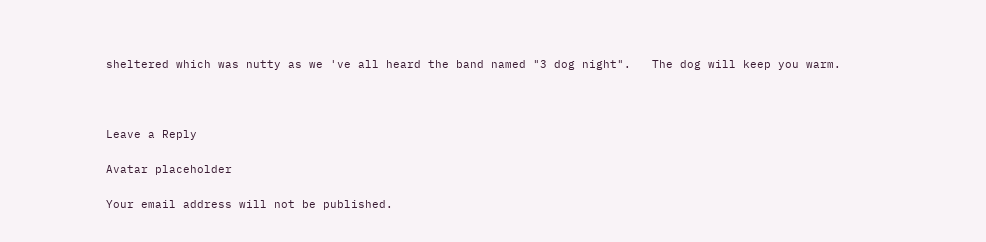sheltered which was nutty as we 've all heard the band named "3 dog night".   The dog will keep you warm.



Leave a Reply

Avatar placeholder

Your email address will not be published.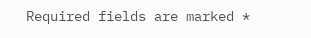Required fields are marked *